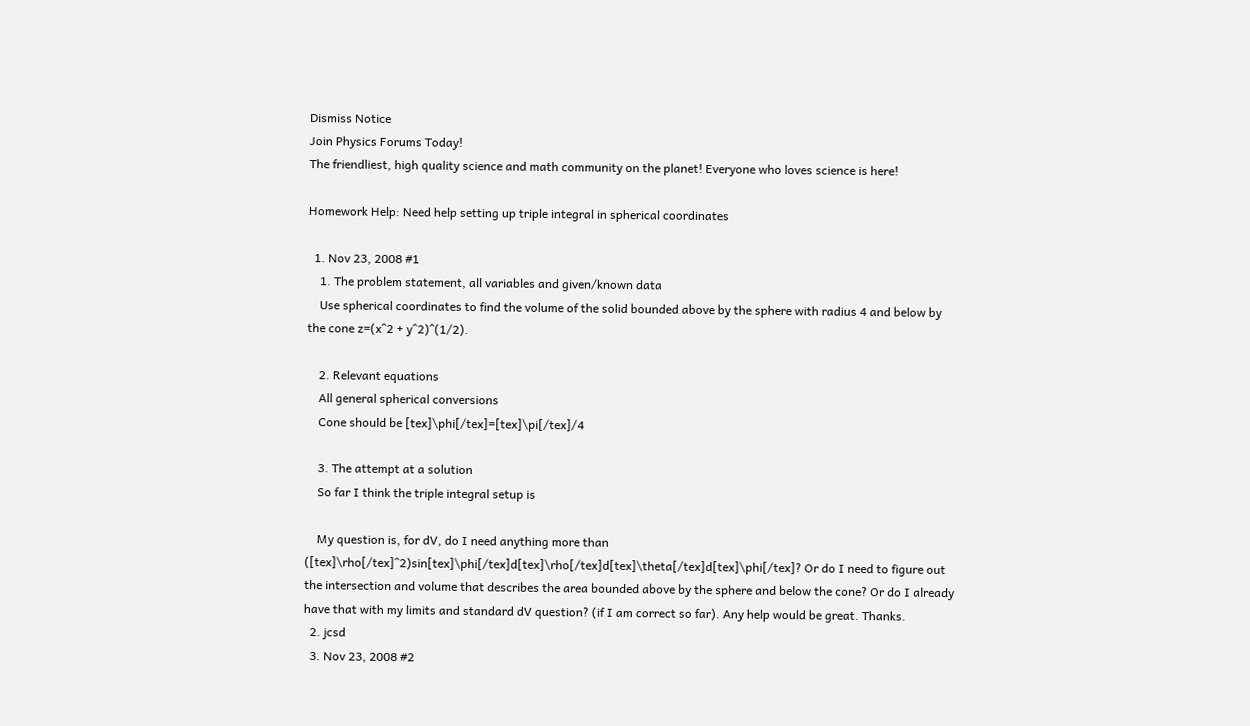Dismiss Notice
Join Physics Forums Today!
The friendliest, high quality science and math community on the planet! Everyone who loves science is here!

Homework Help: Need help setting up triple integral in spherical coordinates

  1. Nov 23, 2008 #1
    1. The problem statement, all variables and given/known data
    Use spherical coordinates to find the volume of the solid bounded above by the sphere with radius 4 and below by the cone z=(x^2 + y^2)^(1/2).

    2. Relevant equations
    All general spherical conversions
    Cone should be [tex]\phi[/tex]=[tex]\pi[/tex]/4

    3. The attempt at a solution
    So far I think the triple integral setup is

    My question is, for dV, do I need anything more than ([tex]\rho[/tex]^2)sin[tex]\phi[/tex]d[tex]\rho[/tex]d[tex]\theta[/tex]d[tex]\phi[/tex]? Or do I need to figure out the intersection and volume that describes the area bounded above by the sphere and below the cone? Or do I already have that with my limits and standard dV question? (if I am correct so far). Any help would be great. Thanks.
  2. jcsd
  3. Nov 23, 2008 #2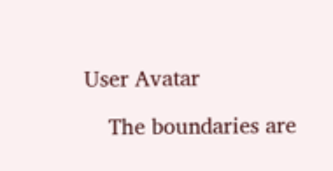User Avatar

    The boundaries are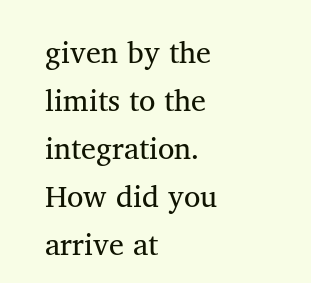given by the limits to the integration. How did you arrive at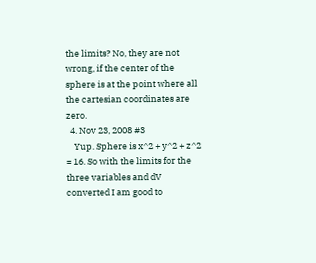the limits? No, they are not wrong, if the center of the sphere is at the point where all the cartesian coordinates are zero.
  4. Nov 23, 2008 #3
    Yup. Sphere is x^2 + y^2 + z^2 = 16. So with the limits for the three variables and dV converted I am good to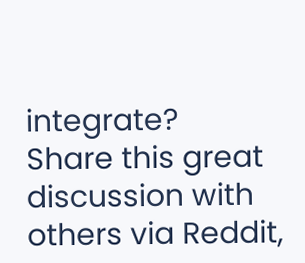integrate?
Share this great discussion with others via Reddit,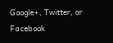Google+, Twitter, or Facebook